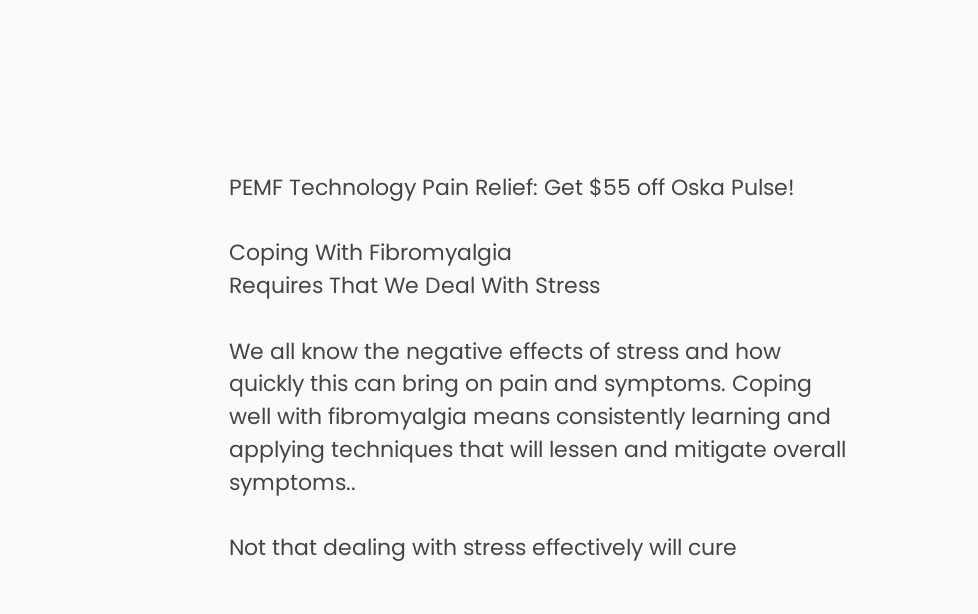PEMF Technology Pain Relief: Get $55 off Oska Pulse!

Coping With Fibromyalgia
Requires That We Deal With Stress

We all know the negative effects of stress and how quickly this can bring on pain and symptoms. Coping well with fibromyalgia means consistently learning and applying techniques that will lessen and mitigate overall symptoms..

Not that dealing with stress effectively will cure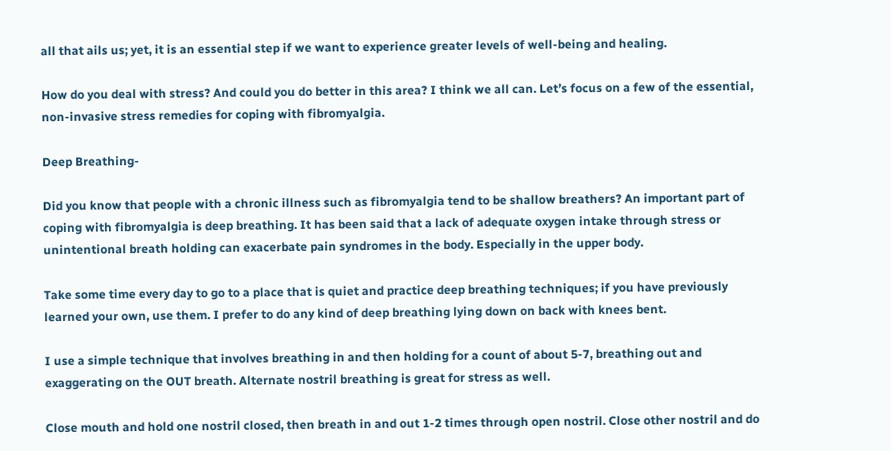all that ails us; yet, it is an essential step if we want to experience greater levels of well-being and healing.

How do you deal with stress? And could you do better in this area? I think we all can. Let’s focus on a few of the essential, non-invasive stress remedies for coping with fibromyalgia.

Deep Breathing-

Did you know that people with a chronic illness such as fibromyalgia tend to be shallow breathers? An important part of coping with fibromyalgia is deep breathing. It has been said that a lack of adequate oxygen intake through stress or unintentional breath holding can exacerbate pain syndromes in the body. Especially in the upper body.

Take some time every day to go to a place that is quiet and practice deep breathing techniques; if you have previously learned your own, use them. I prefer to do any kind of deep breathing lying down on back with knees bent.

I use a simple technique that involves breathing in and then holding for a count of about 5-7, breathing out and exaggerating on the OUT breath. Alternate nostril breathing is great for stress as well.

Close mouth and hold one nostril closed, then breath in and out 1-2 times through open nostril. Close other nostril and do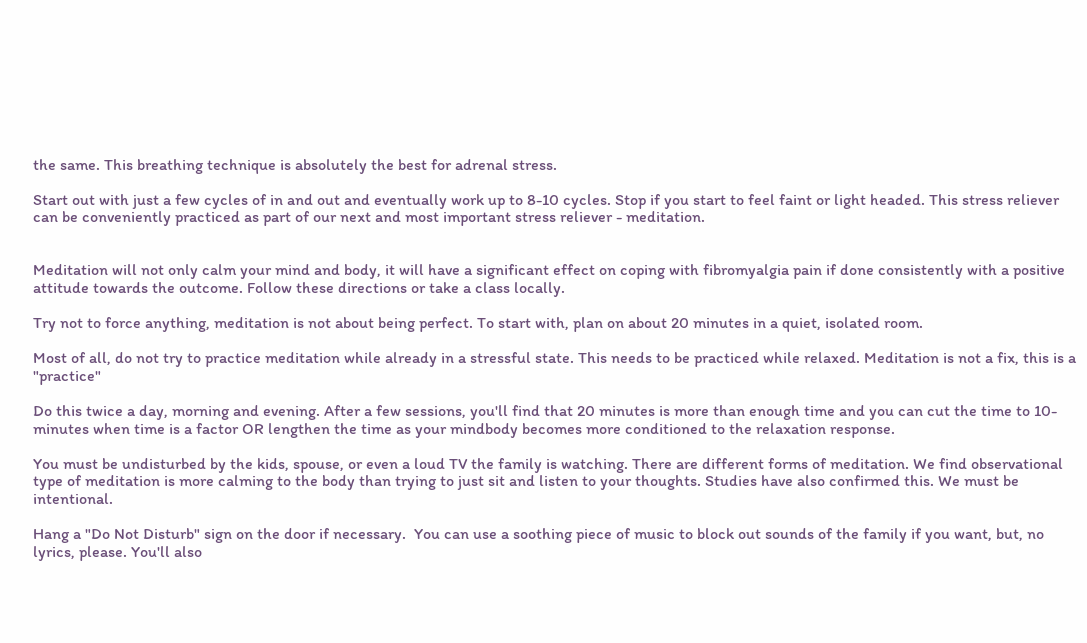the same. This breathing technique is absolutely the best for adrenal stress.

Start out with just a few cycles of in and out and eventually work up to 8-10 cycles. Stop if you start to feel faint or light headed. This stress reliever can be conveniently practiced as part of our next and most important stress reliever - meditation.


Meditation will not only calm your mind and body, it will have a significant effect on coping with fibromyalgia pain if done consistently with a positive attitude towards the outcome. Follow these directions or take a class locally.

Try not to force anything, meditation is not about being perfect. To start with, plan on about 20 minutes in a quiet, isolated room.

Most of all, do not try to practice meditation while already in a stressful state. This needs to be practiced while relaxed. Meditation is not a fix, this is a "practice"

Do this twice a day, morning and evening. After a few sessions, you'll find that 20 minutes is more than enough time and you can cut the time to 10-minutes when time is a factor OR lengthen the time as your mindbody becomes more conditioned to the relaxation response.

You must be undisturbed by the kids, spouse, or even a loud TV the family is watching. There are different forms of meditation. We find observational type of meditation is more calming to the body than trying to just sit and listen to your thoughts. Studies have also confirmed this. We must be intentional.

Hang a "Do Not Disturb" sign on the door if necessary.  You can use a soothing piece of music to block out sounds of the family if you want, but, no lyrics, please. You'll also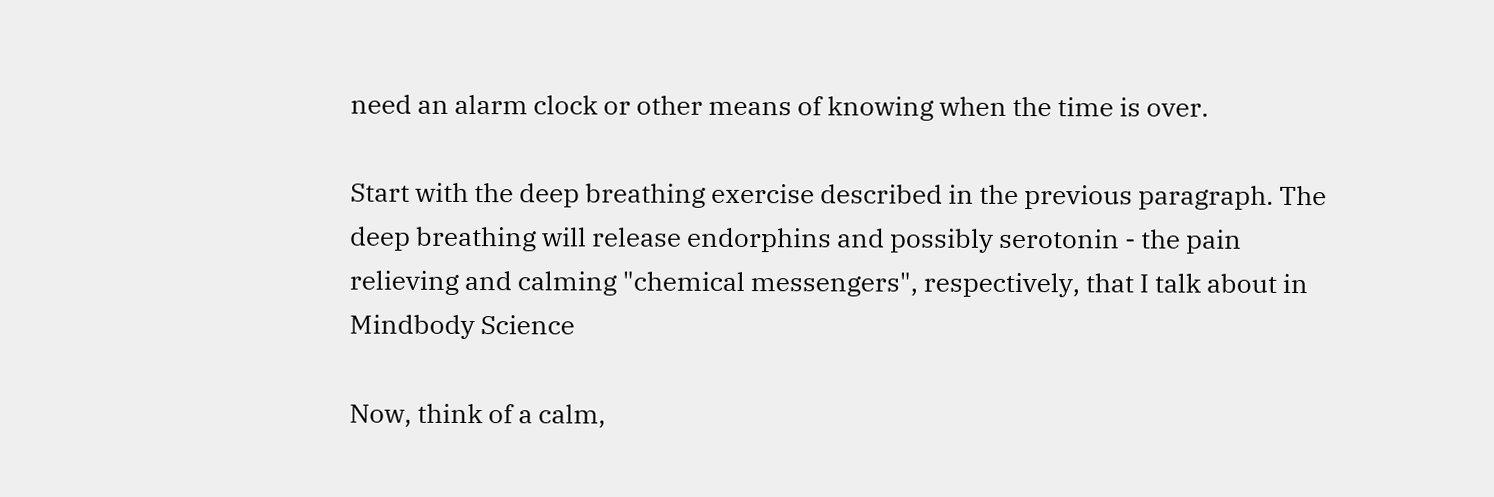need an alarm clock or other means of knowing when the time is over.

Start with the deep breathing exercise described in the previous paragraph. The deep breathing will release endorphins and possibly serotonin - the pain relieving and calming "chemical messengers", respectively, that I talk about in Mindbody Science

Now, think of a calm,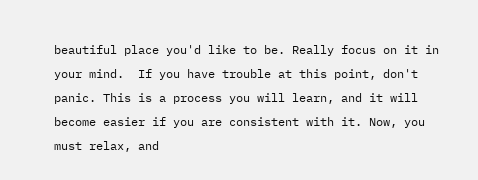beautiful place you'd like to be. Really focus on it in your mind.  If you have trouble at this point, don't panic. This is a process you will learn, and it will become easier if you are consistent with it. Now, you must relax, and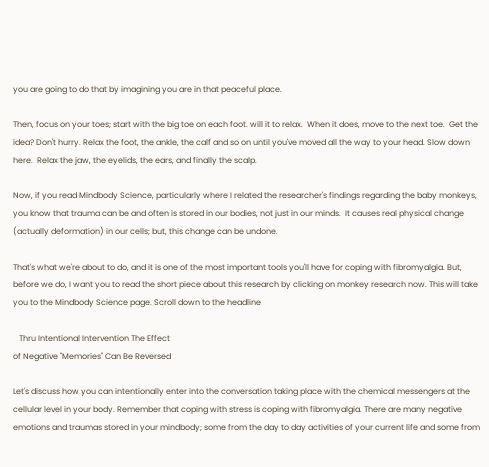you are going to do that by imagining you are in that peaceful place.

Then, focus on your toes; start with the big toe on each foot. will it to relax.  When it does, move to the next toe.  Get the idea? Don't hurry. Relax the foot, the ankle, the calf and so on until you've moved all the way to your head. Slow down here.  Relax the jaw, the eyelids, the ears, and finally the scalp.

Now, if you read Mindbody Science, particularly where I related the researcher's findings regarding the baby monkeys, you know that trauma can be and often is stored in our bodies, not just in our minds.  It causes real physical change (actually deformation) in our cells; but, this change can be undone.

That's what we're about to do, and it is one of the most important tools you'll have for coping with fibromyalgia. But, before we do, I want you to read the short piece about this research by clicking on monkey research now. This will take you to the Mindbody Science page. Scroll down to the headline

   Thru Intentional Intervention The Effect
of Negative "Memories" Can Be Reversed

Let's discuss how you can intentionally enter into the conversation taking place with the chemical messengers at the cellular level in your body. Remember that coping with stress is coping with fibromyalgia. There are many negative emotions and traumas stored in your mindbody; some from the day to day activities of your current life and some from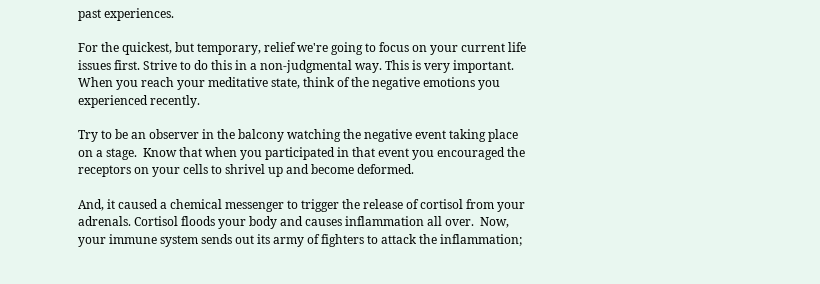past experiences.

For the quickest, but temporary, relief we're going to focus on your current life issues first. Strive to do this in a non-judgmental way. This is very important. When you reach your meditative state, think of the negative emotions you experienced recently.

Try to be an observer in the balcony watching the negative event taking place on a stage.  Know that when you participated in that event you encouraged the receptors on your cells to shrivel up and become deformed.

And, it caused a chemical messenger to trigger the release of cortisol from your adrenals. Cortisol floods your body and causes inflammation all over.  Now, your immune system sends out its army of fighters to attack the inflammation;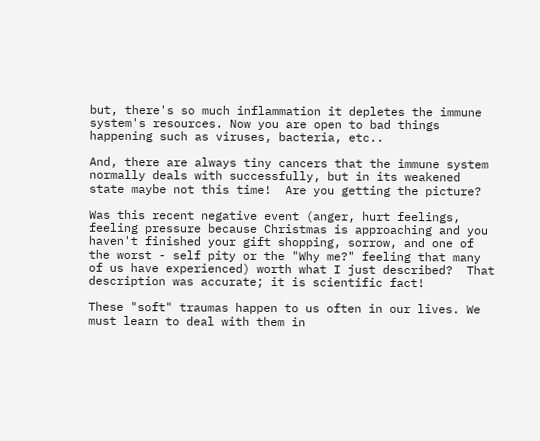but, there's so much inflammation it depletes the immune system's resources. Now you are open to bad things happening such as viruses, bacteria, etc..

And, there are always tiny cancers that the immune system normally deals with successfully, but in its weakened state maybe not this time!  Are you getting the picture?

Was this recent negative event (anger, hurt feelings, feeling pressure because Christmas is approaching and you haven't finished your gift shopping, sorrow, and one of the worst - self pity or the "Why me?" feeling that many of us have experienced) worth what I just described?  That description was accurate; it is scientific fact!

These "soft" traumas happen to us often in our lives. We must learn to deal with them in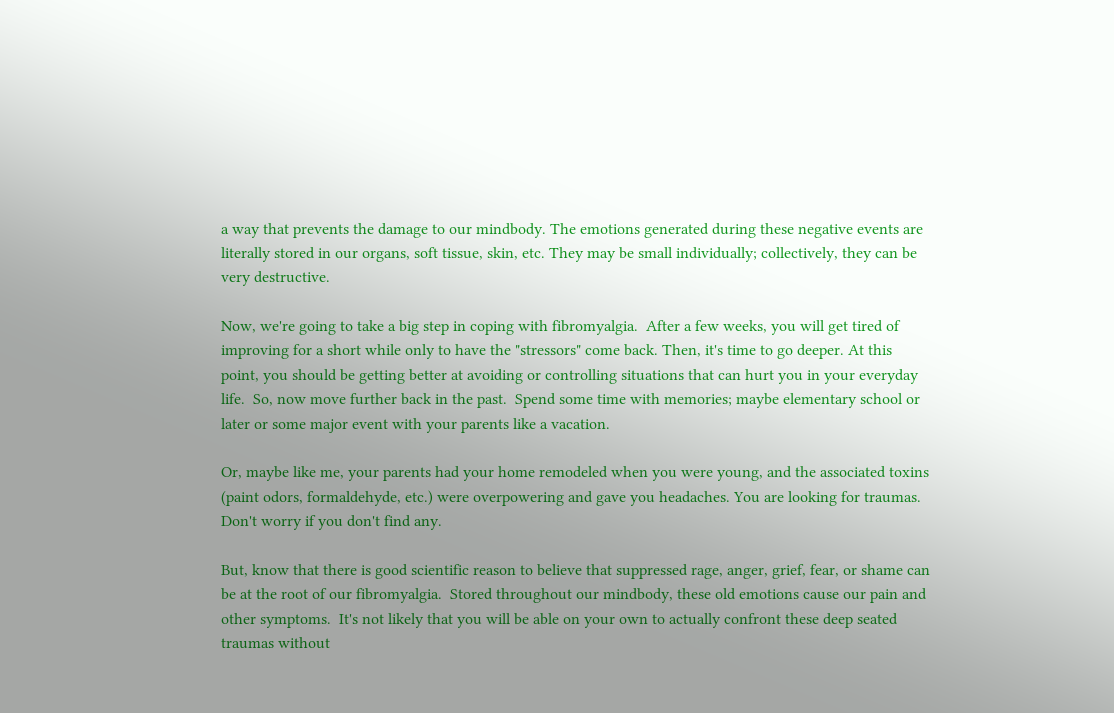a way that prevents the damage to our mindbody. The emotions generated during these negative events are literally stored in our organs, soft tissue, skin, etc. They may be small individually; collectively, they can be very destructive.

Now, we're going to take a big step in coping with fibromyalgia.  After a few weeks, you will get tired of improving for a short while only to have the "stressors" come back. Then, it's time to go deeper. At this point, you should be getting better at avoiding or controlling situations that can hurt you in your everyday life.  So, now move further back in the past.  Spend some time with memories; maybe elementary school or later or some major event with your parents like a vacation.

Or, maybe like me, your parents had your home remodeled when you were young, and the associated toxins (paint odors, formaldehyde, etc.) were overpowering and gave you headaches. You are looking for traumas. Don't worry if you don't find any.

But, know that there is good scientific reason to believe that suppressed rage, anger, grief, fear, or shame can be at the root of our fibromyalgia.  Stored throughout our mindbody, these old emotions cause our pain and other symptoms.  It's not likely that you will be able on your own to actually confront these deep seated traumas without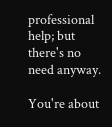professional help; but there's no need anyway.

You're about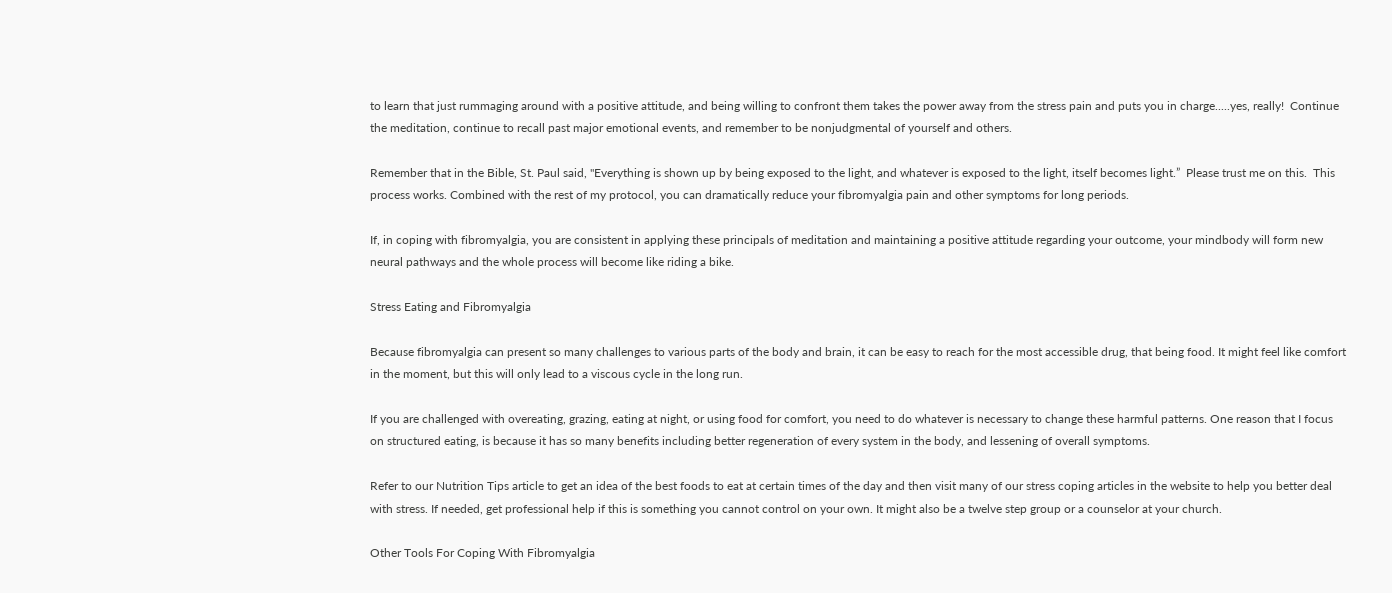to learn that just rummaging around with a positive attitude, and being willing to confront them takes the power away from the stress pain and puts you in charge.....yes, really!  Continue the meditation, continue to recall past major emotional events, and remember to be nonjudgmental of yourself and others.

Remember that in the Bible, St. Paul said, "Everything is shown up by being exposed to the light, and whatever is exposed to the light, itself becomes light.”  Please trust me on this.  This process works. Combined with the rest of my protocol, you can dramatically reduce your fibromyalgia pain and other symptoms for long periods.

If, in coping with fibromyalgia, you are consistent in applying these principals of meditation and maintaining a positive attitude regarding your outcome, your mindbody will form new neural pathways and the whole process will become like riding a bike.

Stress Eating and Fibromyalgia

Because fibromyalgia can present so many challenges to various parts of the body and brain, it can be easy to reach for the most accessible drug, that being food. It might feel like comfort in the moment, but this will only lead to a viscous cycle in the long run.

If you are challenged with overeating, grazing, eating at night, or using food for comfort, you need to do whatever is necessary to change these harmful patterns. One reason that I focus on structured eating, is because it has so many benefits including better regeneration of every system in the body, and lessening of overall symptoms.

Refer to our Nutrition Tips article to get an idea of the best foods to eat at certain times of the day and then visit many of our stress coping articles in the website to help you better deal with stress. If needed, get professional help if this is something you cannot control on your own. It might also be a twelve step group or a counselor at your church.

Other Tools For Coping With Fibromyalgia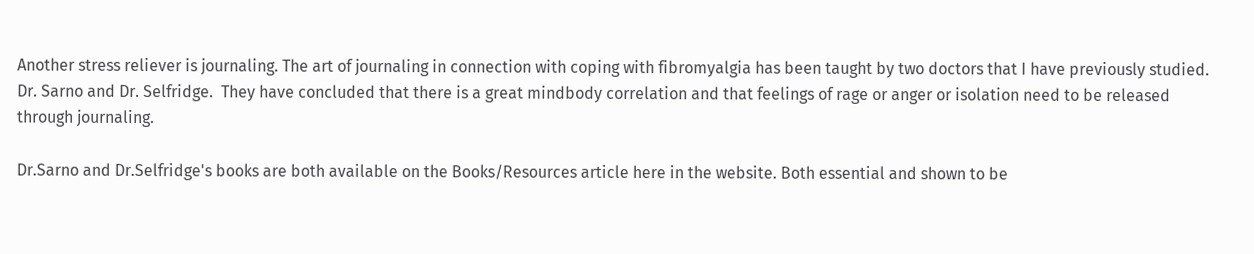Another stress reliever is journaling. The art of journaling in connection with coping with fibromyalgia has been taught by two doctors that I have previously studied. Dr. Sarno and Dr. Selfridge.  They have concluded that there is a great mindbody correlation and that feelings of rage or anger or isolation need to be released through journaling.

Dr.Sarno and Dr.Selfridge's books are both available on the Books/Resources article here in the website. Both essential and shown to be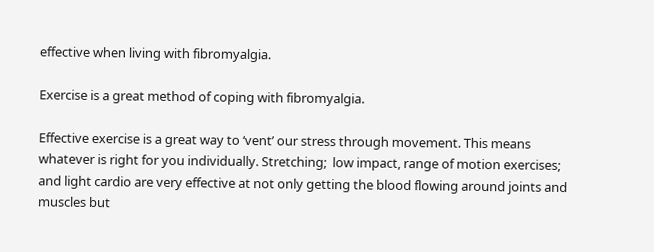effective when living with fibromyalgia.

Exercise is a great method of coping with fibromyalgia.

Effective exercise is a great way to ‘vent’ our stress through movement. This means whatever is right for you individually. Stretching;  low impact, range of motion exercises; and light cardio are very effective at not only getting the blood flowing around joints and muscles but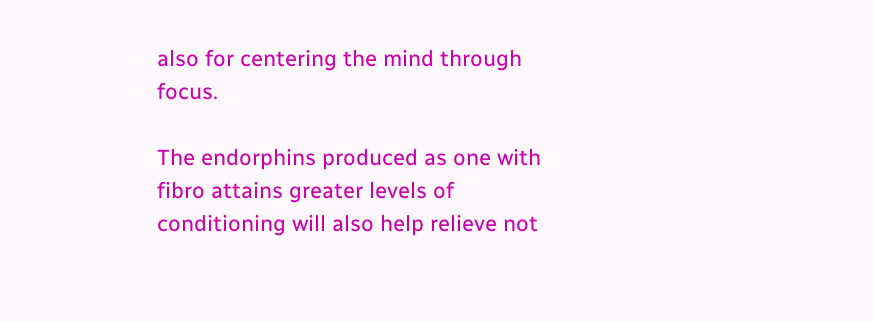also for centering the mind through focus.

The endorphins produced as one with fibro attains greater levels of conditioning will also help relieve not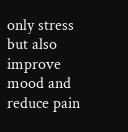only stress but also improve mood and reduce pain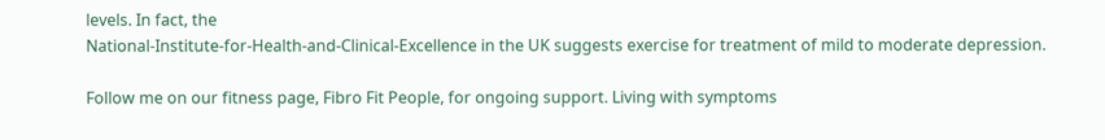levels. In fact, the
National-Institute-for-Health-and-Clinical-Excellence in the UK suggests exercise for treatment of mild to moderate depression.

Follow me on our fitness page, Fibro Fit People, for ongoing support. Living with symptoms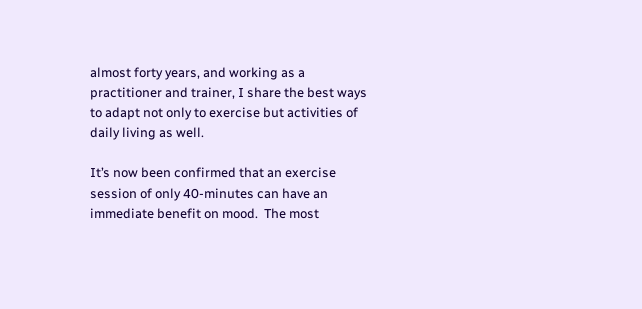almost forty years, and working as a practitioner and trainer, I share the best ways to adapt not only to exercise but activities of daily living as well.

It’s now been confirmed that an exercise session of only 40-minutes can have an immediate benefit on mood.  The most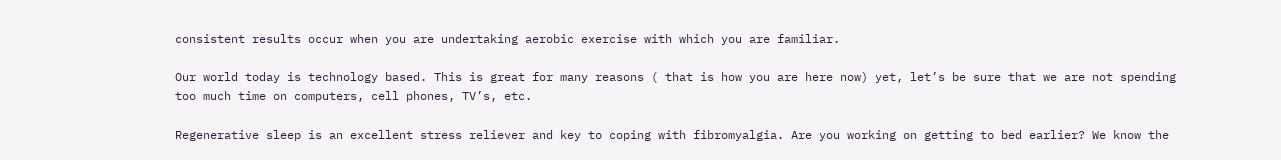consistent results occur when you are undertaking aerobic exercise with which you are familiar.

Our world today is technology based. This is great for many reasons ( that is how you are here now) yet, let’s be sure that we are not spending too much time on computers, cell phones, TV’s, etc.

Regenerative sleep is an excellent stress reliever and key to coping with fibromyalgia. Are you working on getting to bed earlier? We know the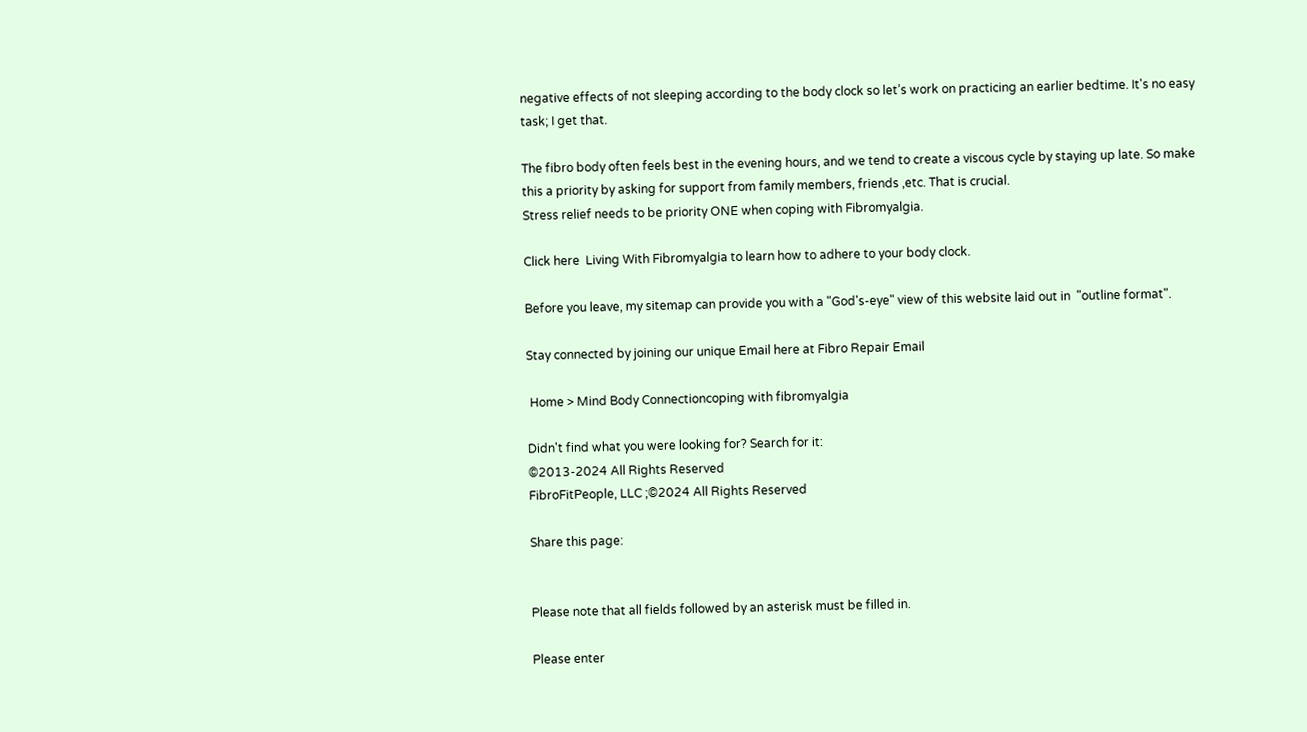negative effects of not sleeping according to the body clock so let’s work on practicing an earlier bedtime. It's no easy task; I get that.

The fibro body often feels best in the evening hours, and we tend to create a viscous cycle by staying up late. So make this a priority by asking for support from family members, friends ,etc. That is crucial.
Stress relief needs to be priority ONE when coping with Fibromyalgia.

Click here  Living With Fibromyalgia to learn how to adhere to your body clock.

Before you leave, my sitemap can provide you with a "God's-eye" view of this website laid out in  "outline format".

Stay connected by joining our unique Email here at Fibro Repair Email

 Home > Mind Body Connectioncoping with fibromyalgia

Didn't find what you were looking for? Search for it:
©2013-2024 All Rights Reserved
FibroFitPeople, LLC ;©2024 All Rights Reserved

Share this page:


Please note that all fields followed by an asterisk must be filled in.

Please enter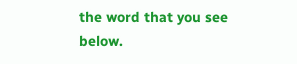the word that you see below.